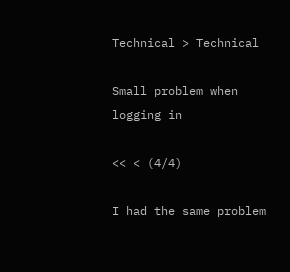Technical > Technical

Small problem when logging in

<< < (4/4)

I had the same problem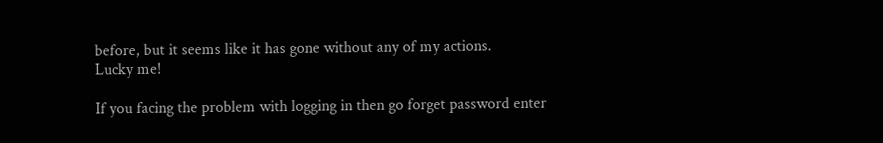before, but it seems like it has gone without any of my actions.
Lucky me!

If you facing the problem with logging in then go forget password enter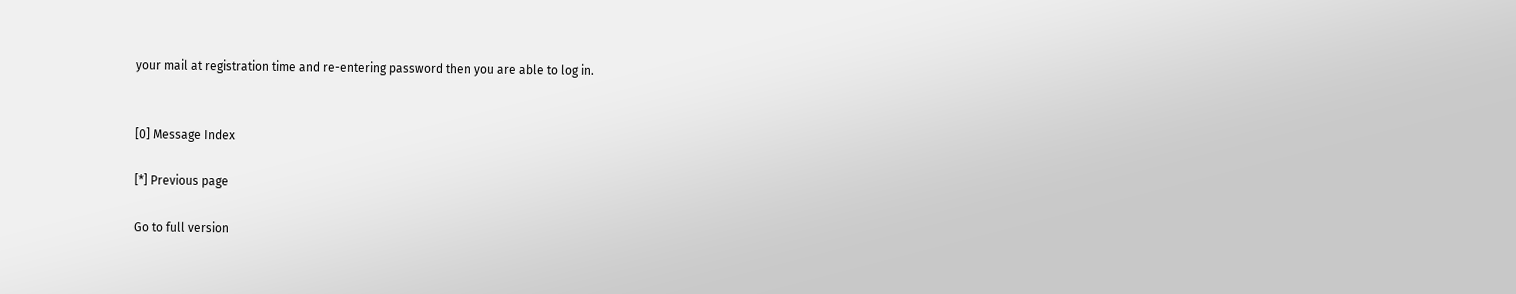your mail at registration time and re-entering password then you are able to log in.


[0] Message Index

[*] Previous page

Go to full version